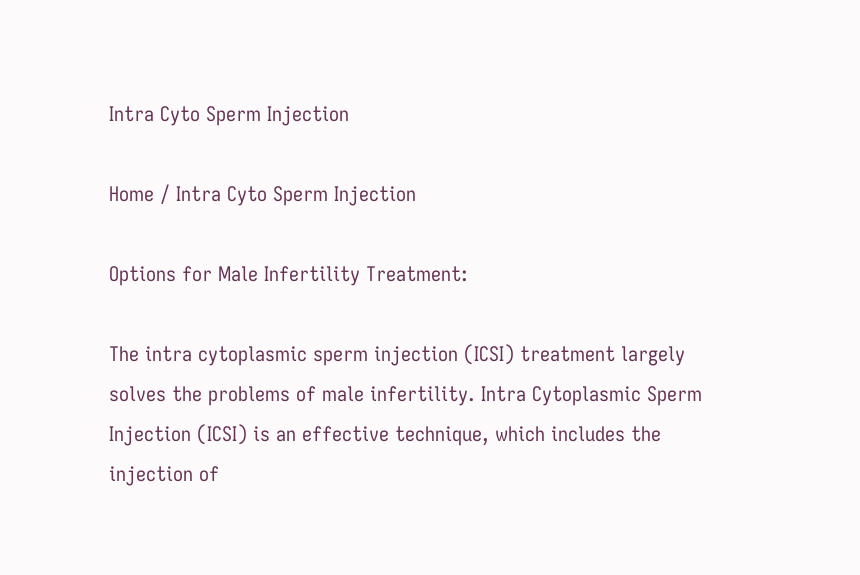Intra Cyto Sperm Injection

Home / Intra Cyto Sperm Injection

Options for Male Infertility Treatment:

The intra cytoplasmic sperm injection (ICSI) treatment largely solves the problems of male infertility. Intra Cytoplasmic Sperm Injection (ICSI) is an effective technique, which includes the injection of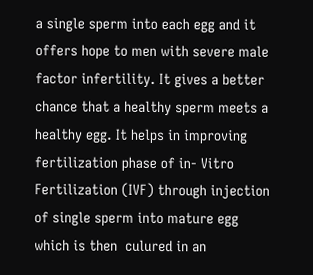a single sperm into each egg and it offers hope to men with severe male factor infertility. It gives a better chance that a healthy sperm meets a healthy egg. It helps in improving fertilization phase of in- Vitro Fertilization (IVF) through injection of single sperm into mature egg which is then  culured in an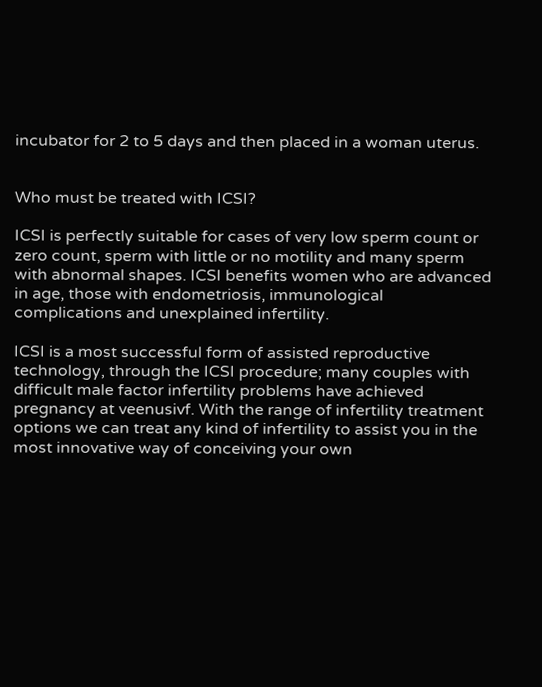incubator for 2 to 5 days and then placed in a woman uterus.


Who must be treated with ICSI?

ICSI is perfectly suitable for cases of very low sperm count or zero count, sperm with little or no motility and many sperm with abnormal shapes. ICSI benefits women who are advanced in age, those with endometriosis, immunological complications and unexplained infertility.

ICSI is a most successful form of assisted reproductive technology, through the ICSI procedure; many couples with difficult male factor infertility problems have achieved pregnancy at veenusivf. With the range of infertility treatment options we can treat any kind of infertility to assist you in the most innovative way of conceiving your own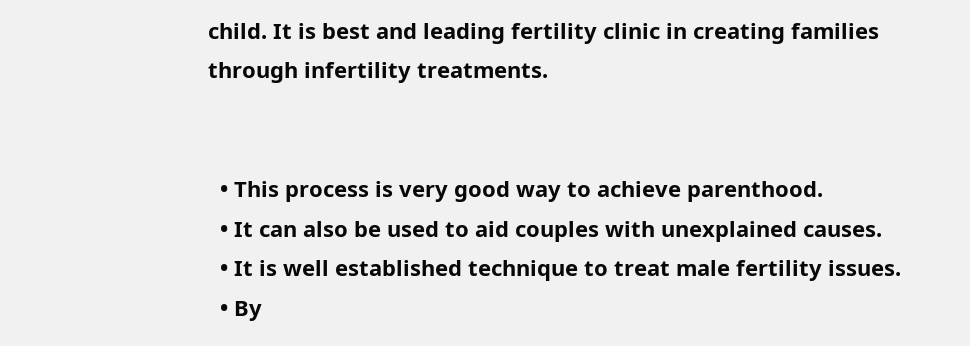child. It is best and leading fertility clinic in creating families through infertility treatments.


  • This process is very good way to achieve parenthood.
  • It can also be used to aid couples with unexplained causes.
  • It is well established technique to treat male fertility issues.
  • By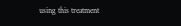using this treatment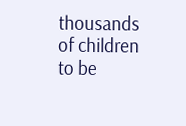thousands of children to be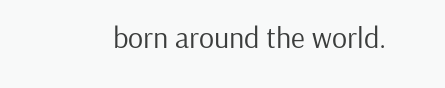born around the world.